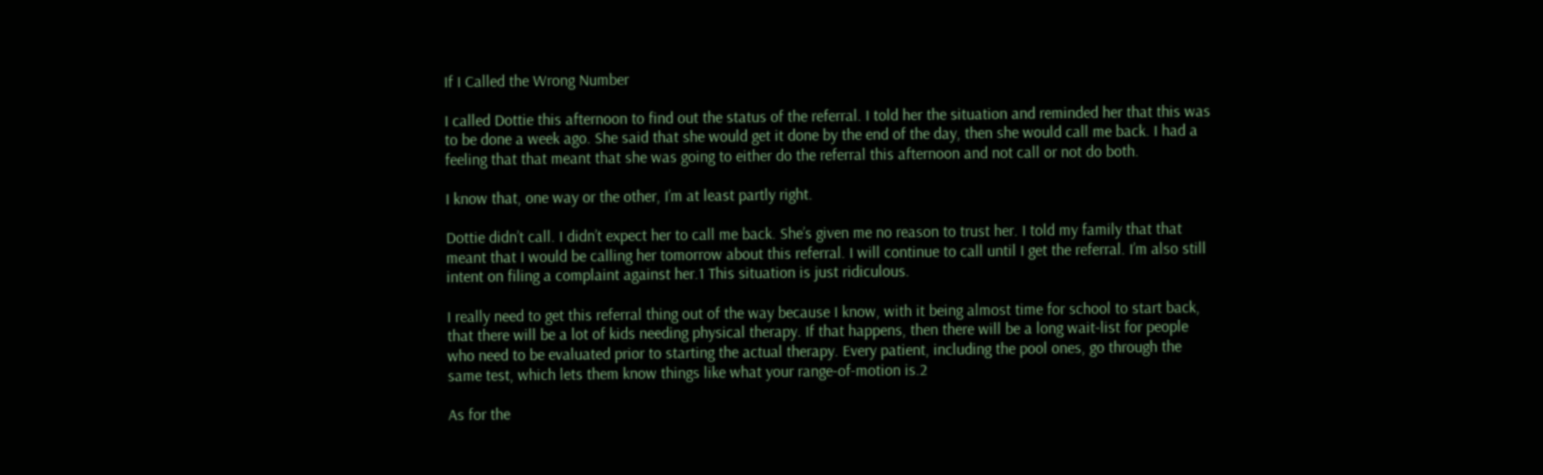If I Called the Wrong Number

I called Dottie this afternoon to find out the status of the referral. I told her the situation and reminded her that this was to be done a week ago. She said that she would get it done by the end of the day, then she would call me back. I had a feeling that that meant that she was going to either do the referral this afternoon and not call or not do both.

I know that, one way or the other, I’m at least partly right.

Dottie didn’t call. I didn’t expect her to call me back. She’s given me no reason to trust her. I told my family that that meant that I would be calling her tomorrow about this referral. I will continue to call until I get the referral. I’m also still intent on filing a complaint against her.1 This situation is just ridiculous.

I really need to get this referral thing out of the way because I know, with it being almost time for school to start back, that there will be a lot of kids needing physical therapy. If that happens, then there will be a long wait-list for people who need to be evaluated prior to starting the actual therapy. Every patient, including the pool ones, go through the same test, which lets them know things like what your range-of-motion is.2

As for the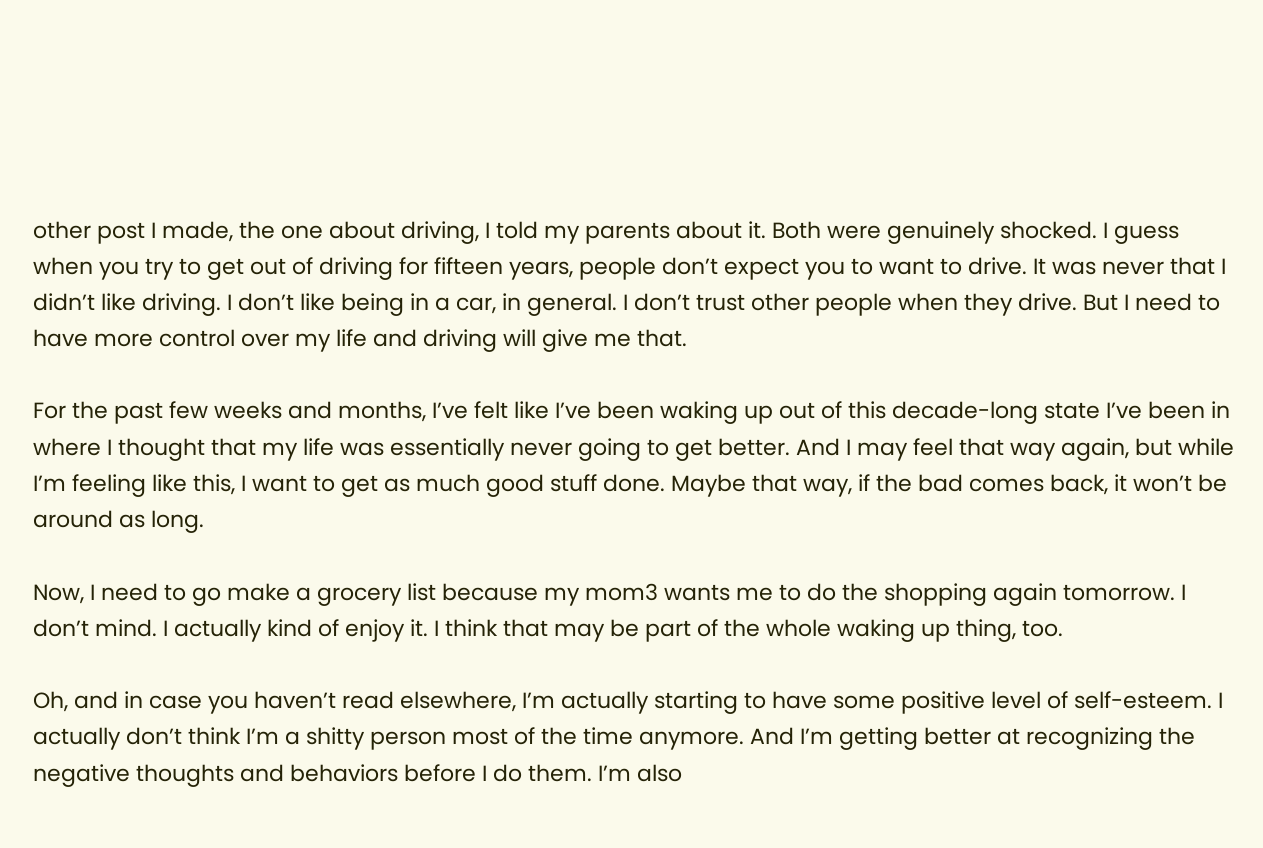other post I made, the one about driving, I told my parents about it. Both were genuinely shocked. I guess when you try to get out of driving for fifteen years, people don’t expect you to want to drive. It was never that I didn’t like driving. I don’t like being in a car, in general. I don’t trust other people when they drive. But I need to have more control over my life and driving will give me that.

For the past few weeks and months, I’ve felt like I’ve been waking up out of this decade-long state I’ve been in where I thought that my life was essentially never going to get better. And I may feel that way again, but while I’m feeling like this, I want to get as much good stuff done. Maybe that way, if the bad comes back, it won’t be around as long.

Now, I need to go make a grocery list because my mom3 wants me to do the shopping again tomorrow. I don’t mind. I actually kind of enjoy it. I think that may be part of the whole waking up thing, too.

Oh, and in case you haven’t read elsewhere, I’m actually starting to have some positive level of self-esteem. I actually don’t think I’m a shitty person most of the time anymore. And I’m getting better at recognizing the negative thoughts and behaviors before I do them. I’m also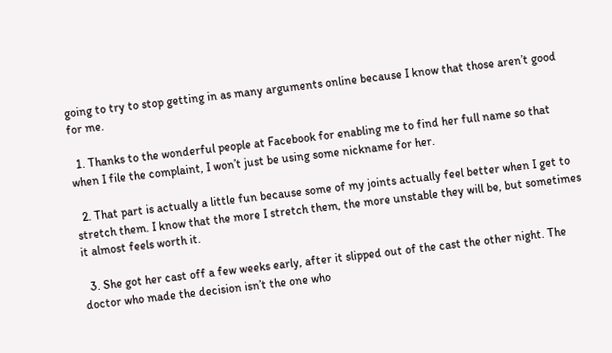going to try to stop getting in as many arguments online because I know that those aren’t good for me.

  1. Thanks to the wonderful people at Facebook for enabling me to find her full name so that when I file the complaint, I won’t just be using some nickname for her.

  2. That part is actually a little fun because some of my joints actually feel better when I get to stretch them. I know that the more I stretch them, the more unstable they will be, but sometimes it almost feels worth it.

  3. She got her cast off a few weeks early, after it slipped out of the cast the other night. The doctor who made the decision isn’t the one who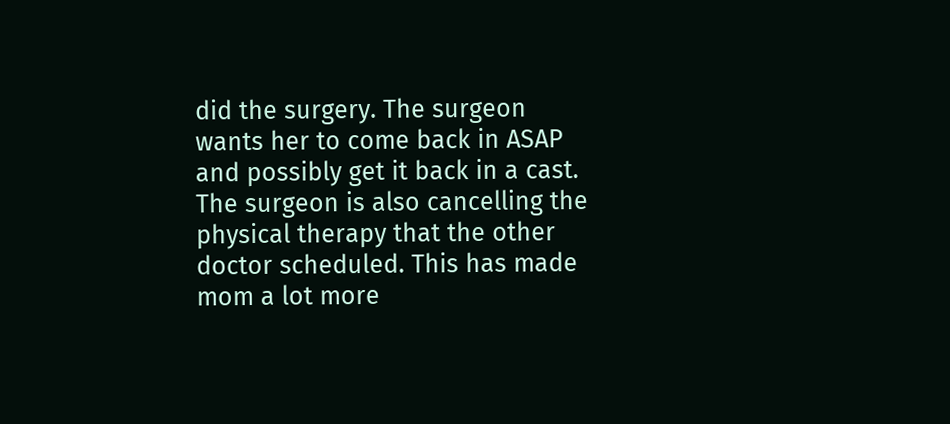did the surgery. The surgeon wants her to come back in ASAP and possibly get it back in a cast. The surgeon is also cancelling the physical therapy that the other doctor scheduled. This has made mom a lot more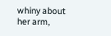whiny about her arm,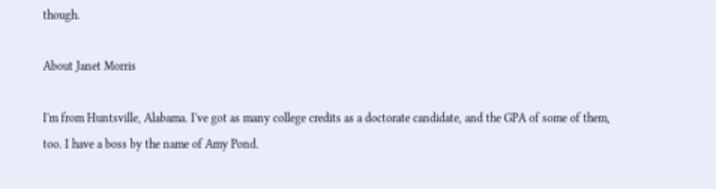though.

About Janet Morris

I'm from Huntsville, Alabama. I've got as many college credits as a doctorate candidate, and the GPA of some of them, too. I have a boss by the name of Amy Pond.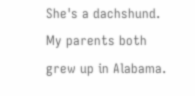She's a dachshund. My parents both grew up in Alabama.